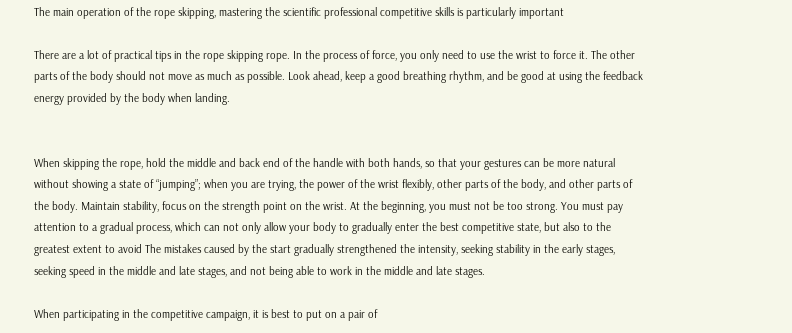The main operation of the rope skipping, mastering the scientific professional competitive skills is particularly important

There are a lot of practical tips in the rope skipping rope. In the process of force, you only need to use the wrist to force it. The other parts of the body should not move as much as possible. Look ahead, keep a good breathing rhythm, and be good at using the feedback energy provided by the body when landing.


When skipping the rope, hold the middle and back end of the handle with both hands, so that your gestures can be more natural without showing a state of “jumping”; when you are trying, the power of the wrist flexibly, other parts of the body, and other parts of the body. Maintain stability, focus on the strength point on the wrist. At the beginning, you must not be too strong. You must pay attention to a gradual process, which can not only allow your body to gradually enter the best competitive state, but also to the greatest extent to avoid The mistakes caused by the start gradually strengthened the intensity, seeking stability in the early stages, seeking speed in the middle and late stages, and not being able to work in the middle and late stages.

When participating in the competitive campaign, it is best to put on a pair of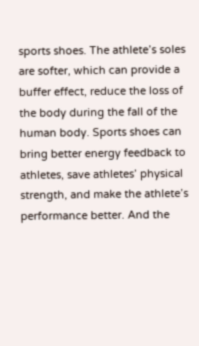sports shoes. The athlete’s soles are softer, which can provide a buffer effect, reduce the loss of the body during the fall of the human body. Sports shoes can bring better energy feedback to athletes, save athletes’ physical strength, and make the athlete’s performance better. And the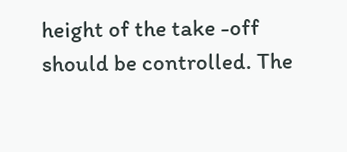height of the take -off should be controlled. The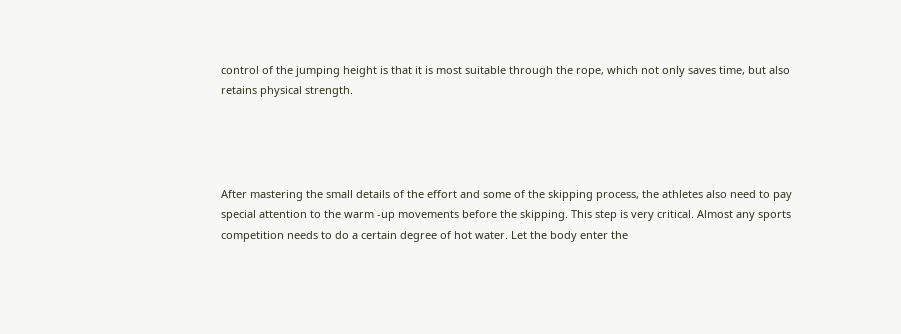control of the jumping height is that it is most suitable through the rope, which not only saves time, but also retains physical strength.




After mastering the small details of the effort and some of the skipping process, the athletes also need to pay special attention to the warm -up movements before the skipping. This step is very critical. Almost any sports competition needs to do a certain degree of hot water. Let the body enter the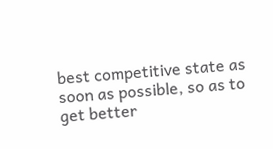best competitive state as soon as possible, so as to get better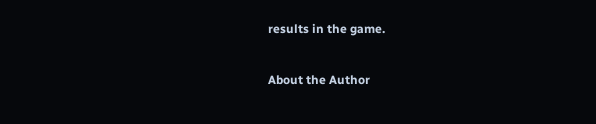results in the game.

About the Author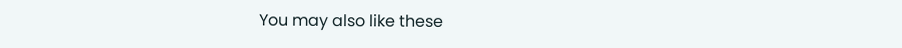You may also like these